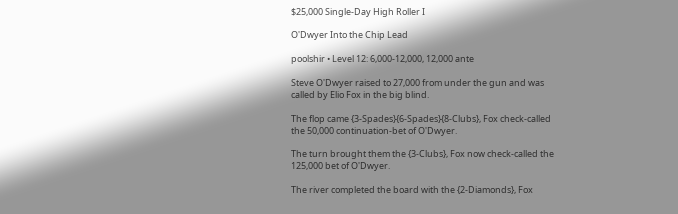$25,000 Single-Day High Roller I

O'Dwyer Into the Chip Lead

poolshir • Level 12: 6,000-12,000, 12,000 ante

Steve O'Dwyer raised to 27,000 from under the gun and was called by Elio Fox in the big blind.

The flop came {3-Spades}{6-Spades}{8-Clubs}, Fox check-called the 50,000 continuation-bet of O'Dwyer.

The turn brought them the {3-Clubs}, Fox now check-called the 125,000 bet of O'Dwyer.

The river completed the board with the {2-Diamonds}, Fox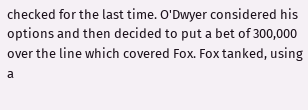checked for the last time. O'Dwyer considered his options and then decided to put a bet of 300,000 over the line which covered Fox. Fox tanked, using a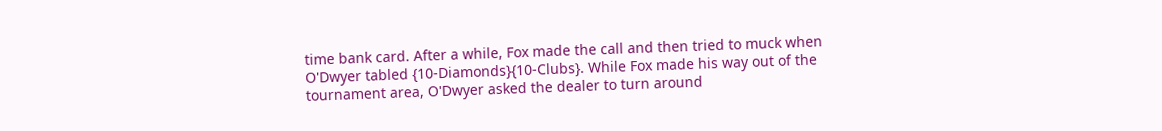time bank card. After a while, Fox made the call and then tried to muck when O'Dwyer tabled {10-Diamonds}{10-Clubs}. While Fox made his way out of the tournament area, O'Dwyer asked the dealer to turn around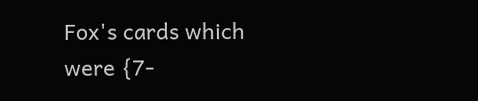Fox's cards which were {7-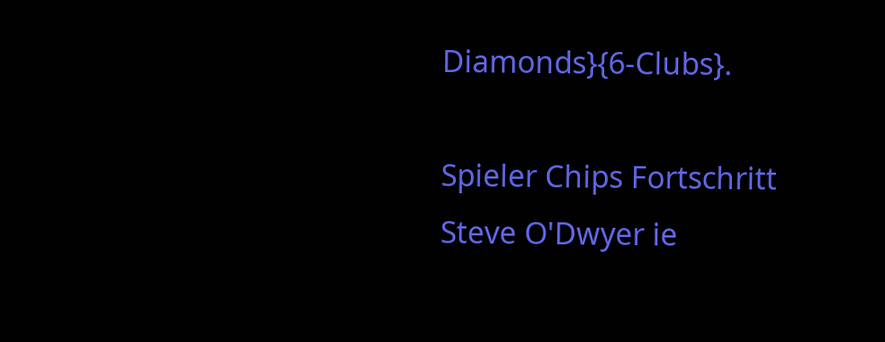Diamonds}{6-Clubs}.

Spieler Chips Fortschritt
Steve O'Dwyer ie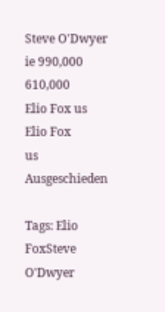Steve O'Dwyer
ie 990,000 610,000
Elio Fox us
Elio Fox
us Ausgeschieden

Tags: Elio FoxSteve O'Dwyer